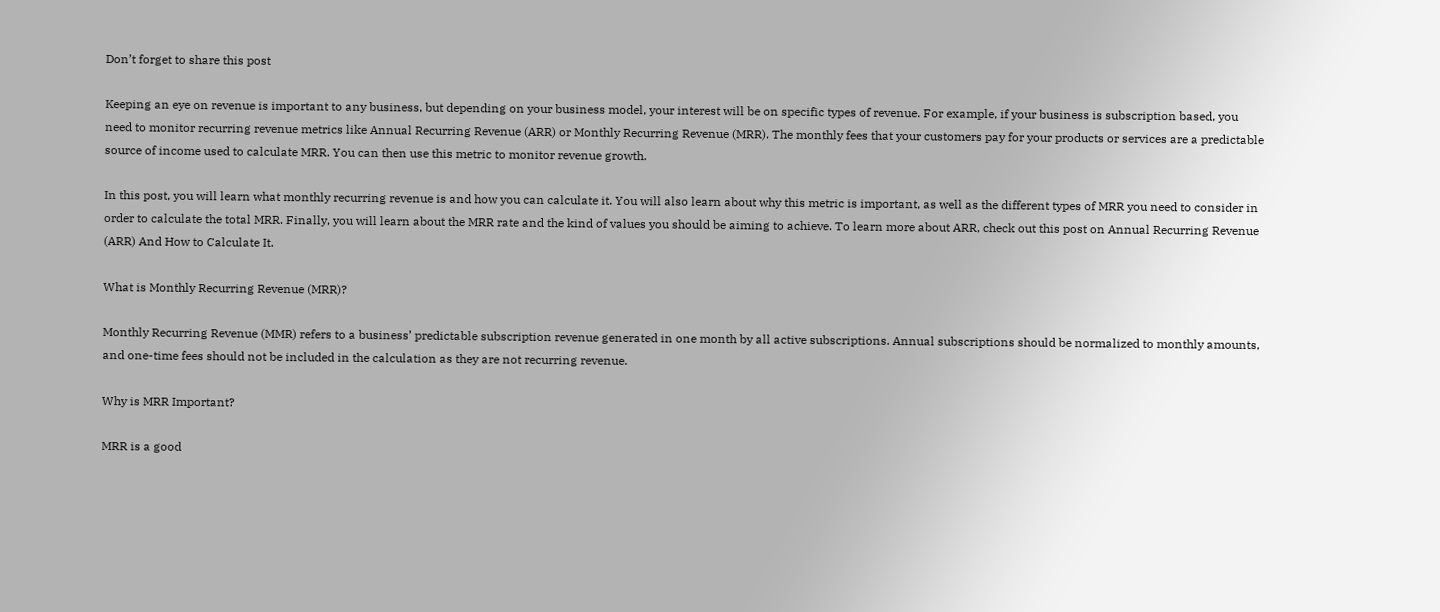Don’t forget to share this post

Keeping an eye on revenue is important to any business, but depending on your business model, your interest will be on specific types of revenue. For example, if your business is subscription based, you need to monitor recurring revenue metrics like Annual Recurring Revenue (ARR) or Monthly Recurring Revenue (MRR). The monthly fees that your customers pay for your products or services are a predictable source of income used to calculate MRR. You can then use this metric to monitor revenue growth.

In this post, you will learn what monthly recurring revenue is and how you can calculate it. You will also learn about why this metric is important, as well as the different types of MRR you need to consider in order to calculate the total MRR. Finally, you will learn about the MRR rate and the kind of values you should be aiming to achieve. To learn more about ARR, check out this post on Annual Recurring Revenue (ARR) And How to Calculate It.

What is Monthly Recurring Revenue (MRR)?

Monthly Recurring Revenue (MMR) refers to a business’ predictable subscription revenue generated in one month by all active subscriptions. Annual subscriptions should be normalized to monthly amounts, and one-time fees should not be included in the calculation as they are not recurring revenue.

Why is MRR Important?

MRR is a good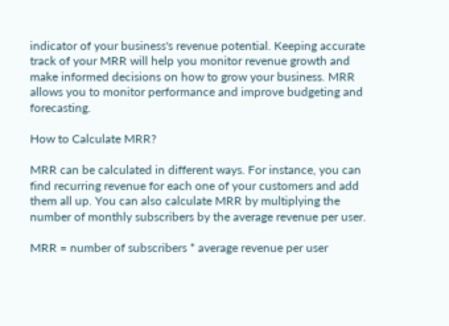indicator of your business's revenue potential. Keeping accurate track of your MRR will help you monitor revenue growth and make informed decisions on how to grow your business. MRR allows you to monitor performance and improve budgeting and forecasting.

How to Calculate MRR?

MRR can be calculated in different ways. For instance, you can find recurring revenue for each one of your customers and add them all up. You can also calculate MRR by multiplying the number of monthly subscribers by the average revenue per user.

MRR = number of subscribers * average revenue per user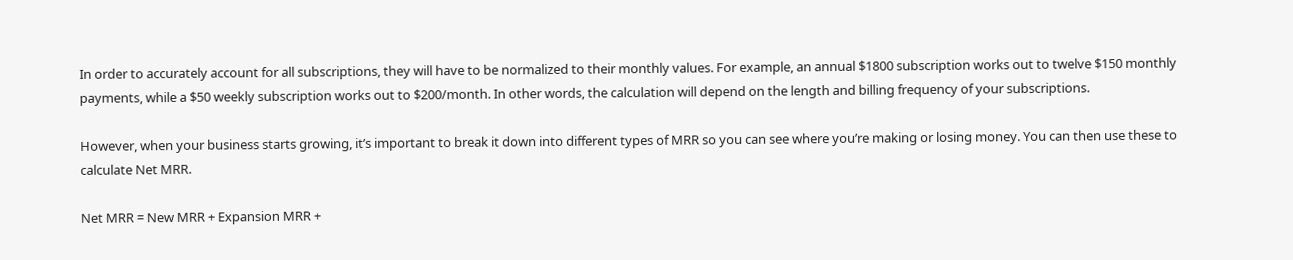In order to accurately account for all subscriptions, they will have to be normalized to their monthly values. For example, an annual $1800 subscription works out to twelve $150 monthly payments, while a $50 weekly subscription works out to $200/month. In other words, the calculation will depend on the length and billing frequency of your subscriptions.

However, when your business starts growing, it’s important to break it down into different types of MRR so you can see where you’re making or losing money. You can then use these to calculate Net MRR.

Net MRR = New MRR + Expansion MRR +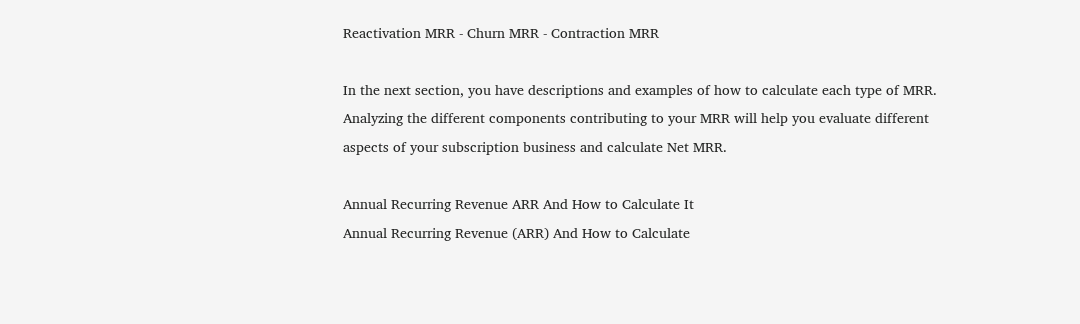Reactivation MRR - Churn MRR - Contraction MRR

In the next section, you have descriptions and examples of how to calculate each type of MRR. Analyzing the different components contributing to your MRR will help you evaluate different aspects of your subscription business and calculate Net MRR.

Annual Recurring Revenue ARR And How to Calculate It
Annual Recurring Revenue (ARR) And How to Calculate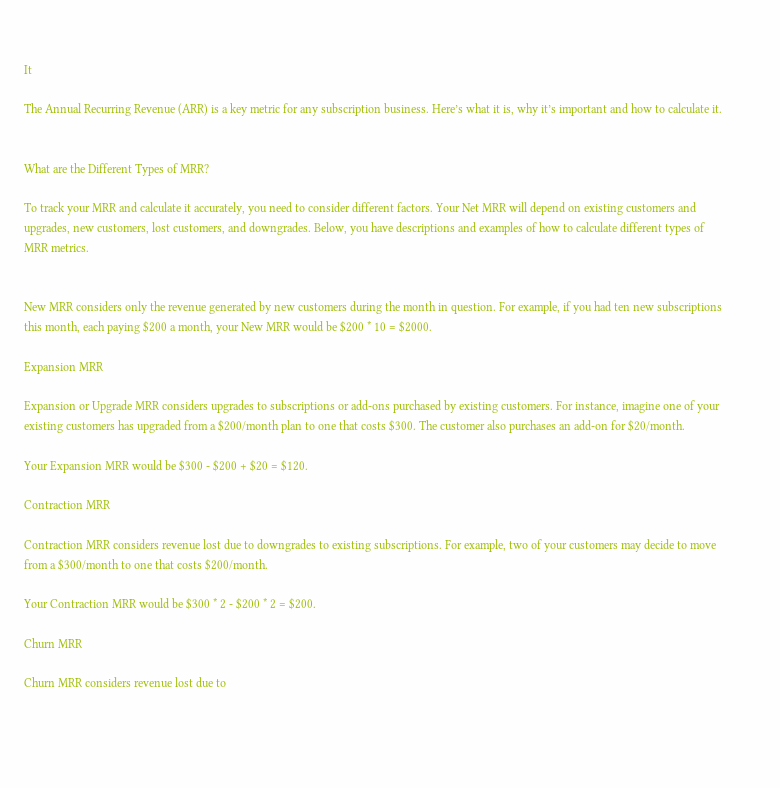It

The Annual Recurring Revenue (ARR) is a key metric for any subscription business. Here’s what it is, why it’s important and how to calculate it.


What are the Different Types of MRR?

To track your MRR and calculate it accurately, you need to consider different factors. Your Net MRR will depend on existing customers and upgrades, new customers, lost customers, and downgrades. Below, you have descriptions and examples of how to calculate different types of MRR metrics.


New MRR considers only the revenue generated by new customers during the month in question. For example, if you had ten new subscriptions this month, each paying $200 a month, your New MRR would be $200 * 10 = $2000.

Expansion MRR

Expansion or Upgrade MRR considers upgrades to subscriptions or add-ons purchased by existing customers. For instance, imagine one of your existing customers has upgraded from a $200/month plan to one that costs $300. The customer also purchases an add-on for $20/month.

Your Expansion MRR would be $300 - $200 + $20 = $120.

Contraction MRR

Contraction MRR considers revenue lost due to downgrades to existing subscriptions. For example, two of your customers may decide to move from a $300/month to one that costs $200/month.

Your Contraction MRR would be $300 * 2 - $200 * 2 = $200.

Churn MRR

Churn MRR considers revenue lost due to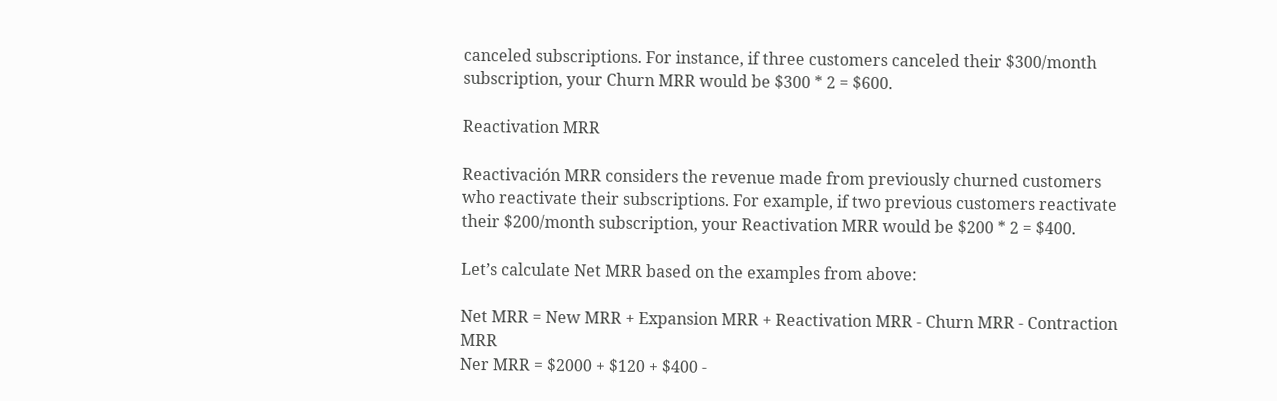canceled subscriptions. For instance, if three customers canceled their $300/month subscription, your Churn MRR would be $300 * 2 = $600.

Reactivation MRR

Reactivación MRR considers the revenue made from previously churned customers who reactivate their subscriptions. For example, if two previous customers reactivate their $200/month subscription, your Reactivation MRR would be $200 * 2 = $400.

Let’s calculate Net MRR based on the examples from above:

Net MRR = New MRR + Expansion MRR + Reactivation MRR - Churn MRR - Contraction MRR
Ner MRR = $2000 + $120 + $400 -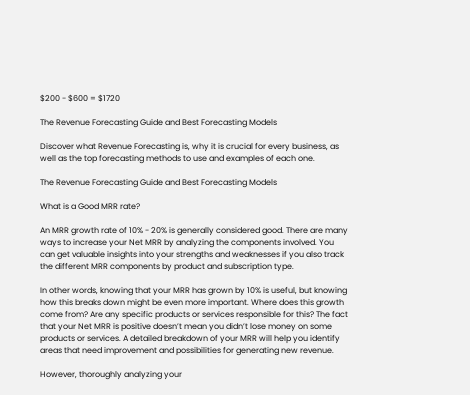$200 - $600 = $1720

The Revenue Forecasting Guide and Best Forecasting Models

Discover what Revenue Forecasting is, why it is crucial for every business, as well as the top forecasting methods to use and examples of each one.

The Revenue Forecasting Guide and Best Forecasting Models

What is a Good MRR rate?

An MRR growth rate of 10% - 20% is generally considered good. There are many ways to increase your Net MRR by analyzing the components involved. You can get valuable insights into your strengths and weaknesses if you also track the different MRR components by product and subscription type.

In other words, knowing that your MRR has grown by 10% is useful, but knowing how this breaks down might be even more important. Where does this growth come from? Are any specific products or services responsible for this? The fact that your Net MRR is positive doesn’t mean you didn’t lose money on some products or services. A detailed breakdown of your MRR will help you identify areas that need improvement and possibilities for generating new revenue.

However, thoroughly analyzing your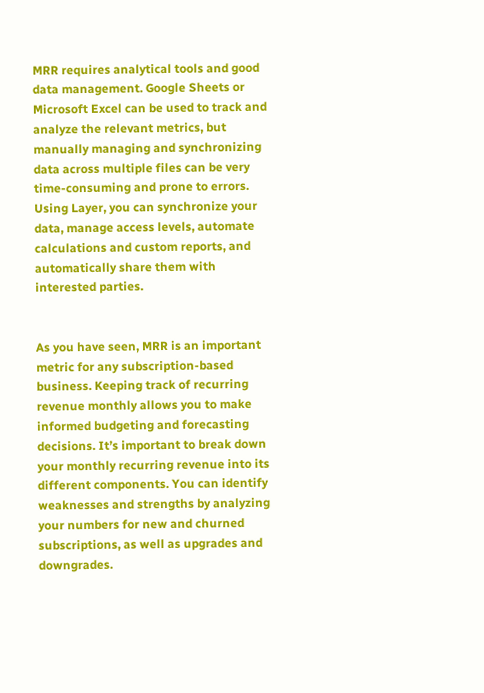MRR requires analytical tools and good data management. Google Sheets or Microsoft Excel can be used to track and analyze the relevant metrics, but manually managing and synchronizing data across multiple files can be very time-consuming and prone to errors. Using Layer, you can synchronize your data, manage access levels, automate calculations and custom reports, and automatically share them with interested parties.


As you have seen, MRR is an important metric for any subscription-based business. Keeping track of recurring revenue monthly allows you to make informed budgeting and forecasting decisions. It’s important to break down your monthly recurring revenue into its different components. You can identify weaknesses and strengths by analyzing your numbers for new and churned subscriptions, as well as upgrades and downgrades.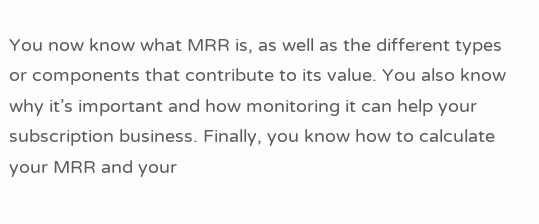You now know what MRR is, as well as the different types or components that contribute to its value. You also know why it’s important and how monitoring it can help your subscription business. Finally, you know how to calculate your MRR and your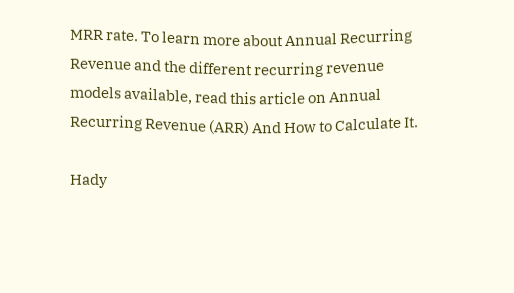MRR rate. To learn more about Annual Recurring Revenue and the different recurring revenue models available, read this article on Annual Recurring Revenue (ARR) And How to Calculate It.

Hady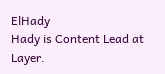ElHady
Hady is Content Lead at Layer.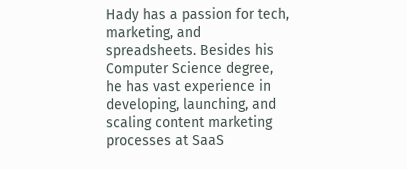Hady has a passion for tech, marketing, and spreadsheets. Besides his Computer Science degree, he has vast experience in developing, launching, and scaling content marketing processes at SaaS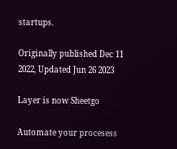startups.

Originally published Dec 11 2022, Updated Jun 26 2023

Layer is now Sheetgo

Automate your procesess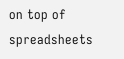on top of spreadsheets